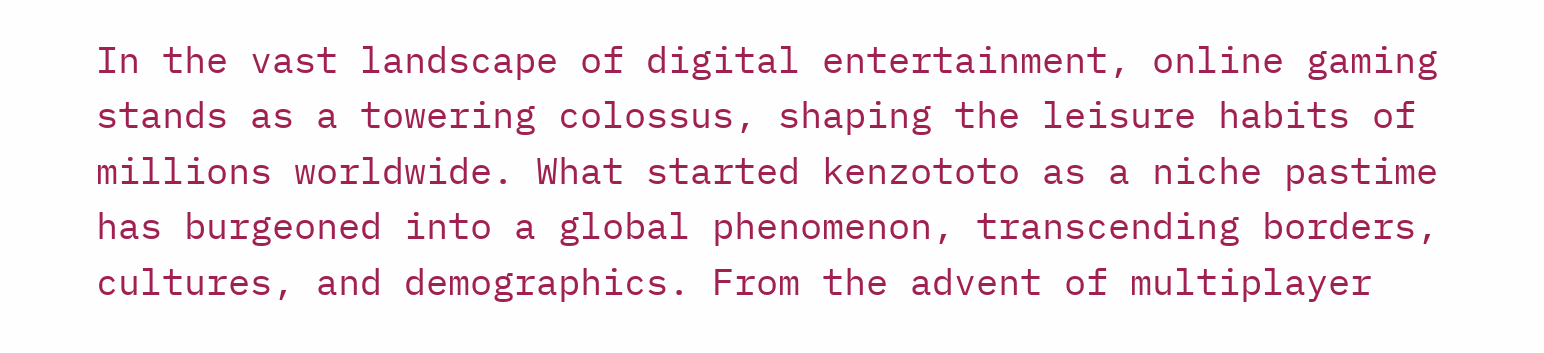In the vast landscape of digital entertainment, online gaming stands as a towering colossus, shaping the leisure habits of millions worldwide. What started kenzototo as a niche pastime has burgeoned into a global phenomenon, transcending borders, cultures, and demographics. From the advent of multiplayer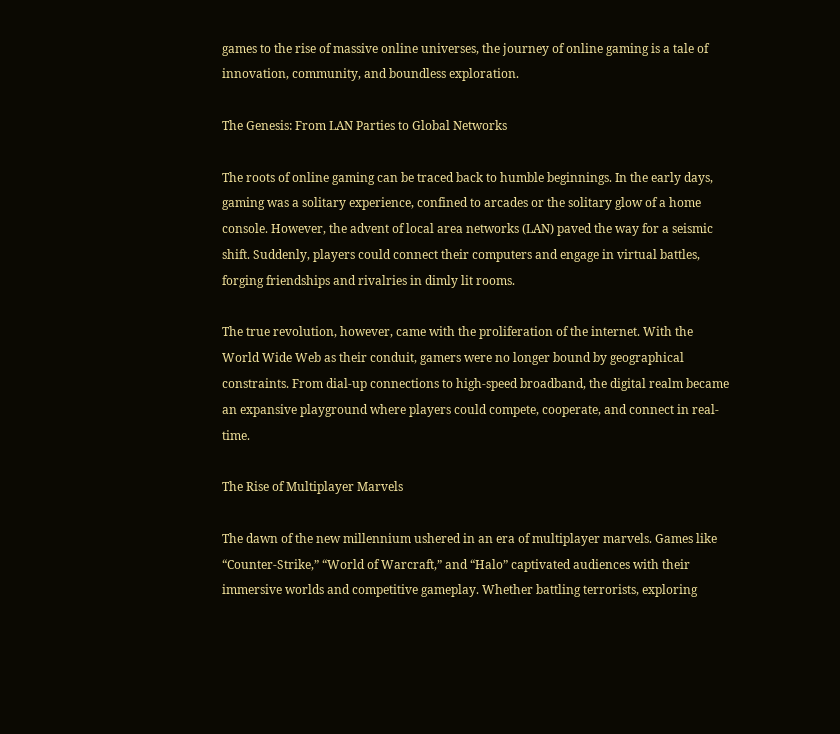games to the rise of massive online universes, the journey of online gaming is a tale of innovation, community, and boundless exploration.

The Genesis: From LAN Parties to Global Networks

The roots of online gaming can be traced back to humble beginnings. In the early days, gaming was a solitary experience, confined to arcades or the solitary glow of a home console. However, the advent of local area networks (LAN) paved the way for a seismic shift. Suddenly, players could connect their computers and engage in virtual battles, forging friendships and rivalries in dimly lit rooms.

The true revolution, however, came with the proliferation of the internet. With the World Wide Web as their conduit, gamers were no longer bound by geographical constraints. From dial-up connections to high-speed broadband, the digital realm became an expansive playground where players could compete, cooperate, and connect in real-time.

The Rise of Multiplayer Marvels

The dawn of the new millennium ushered in an era of multiplayer marvels. Games like “Counter-Strike,” “World of Warcraft,” and “Halo” captivated audiences with their immersive worlds and competitive gameplay. Whether battling terrorists, exploring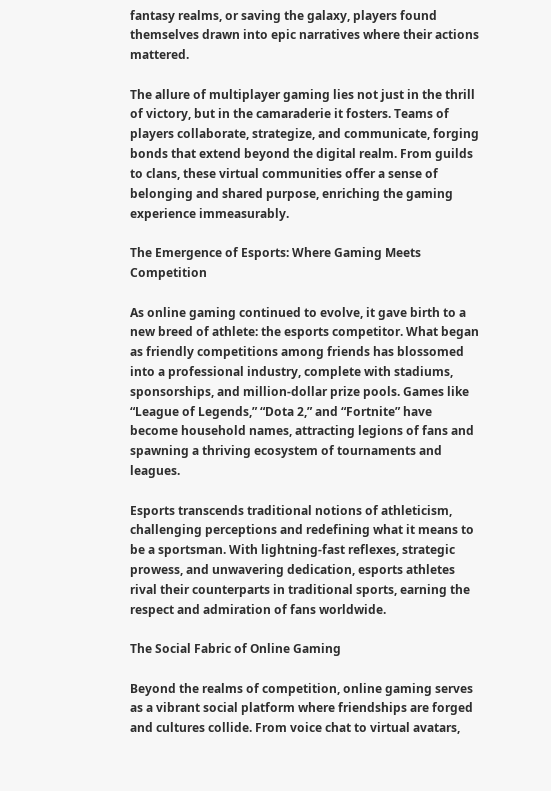fantasy realms, or saving the galaxy, players found themselves drawn into epic narratives where their actions mattered.

The allure of multiplayer gaming lies not just in the thrill of victory, but in the camaraderie it fosters. Teams of players collaborate, strategize, and communicate, forging bonds that extend beyond the digital realm. From guilds to clans, these virtual communities offer a sense of belonging and shared purpose, enriching the gaming experience immeasurably.

The Emergence of Esports: Where Gaming Meets Competition

As online gaming continued to evolve, it gave birth to a new breed of athlete: the esports competitor. What began as friendly competitions among friends has blossomed into a professional industry, complete with stadiums, sponsorships, and million-dollar prize pools. Games like “League of Legends,” “Dota 2,” and “Fortnite” have become household names, attracting legions of fans and spawning a thriving ecosystem of tournaments and leagues.

Esports transcends traditional notions of athleticism, challenging perceptions and redefining what it means to be a sportsman. With lightning-fast reflexes, strategic prowess, and unwavering dedication, esports athletes rival their counterparts in traditional sports, earning the respect and admiration of fans worldwide.

The Social Fabric of Online Gaming

Beyond the realms of competition, online gaming serves as a vibrant social platform where friendships are forged and cultures collide. From voice chat to virtual avatars,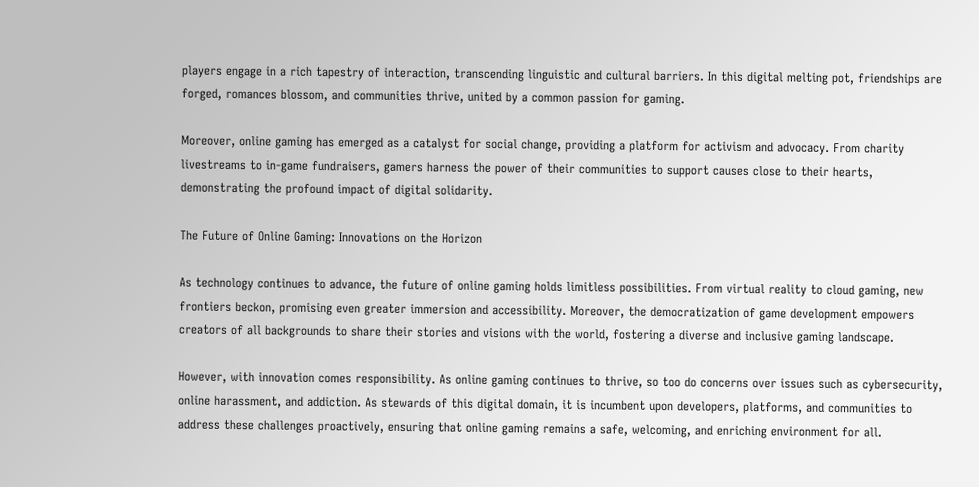players engage in a rich tapestry of interaction, transcending linguistic and cultural barriers. In this digital melting pot, friendships are forged, romances blossom, and communities thrive, united by a common passion for gaming.

Moreover, online gaming has emerged as a catalyst for social change, providing a platform for activism and advocacy. From charity livestreams to in-game fundraisers, gamers harness the power of their communities to support causes close to their hearts, demonstrating the profound impact of digital solidarity.

The Future of Online Gaming: Innovations on the Horizon

As technology continues to advance, the future of online gaming holds limitless possibilities. From virtual reality to cloud gaming, new frontiers beckon, promising even greater immersion and accessibility. Moreover, the democratization of game development empowers creators of all backgrounds to share their stories and visions with the world, fostering a diverse and inclusive gaming landscape.

However, with innovation comes responsibility. As online gaming continues to thrive, so too do concerns over issues such as cybersecurity, online harassment, and addiction. As stewards of this digital domain, it is incumbent upon developers, platforms, and communities to address these challenges proactively, ensuring that online gaming remains a safe, welcoming, and enriching environment for all.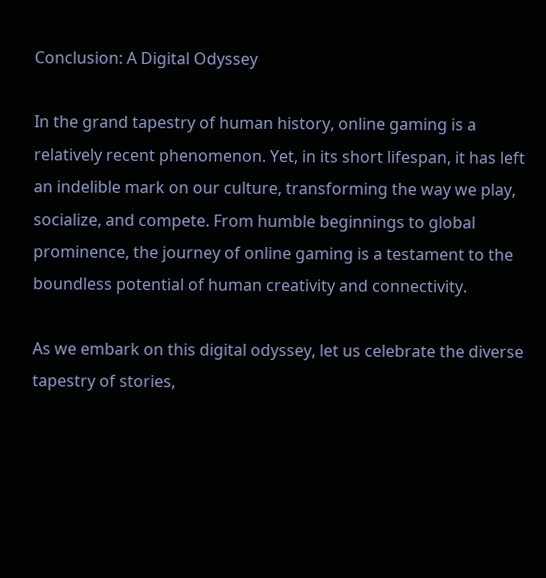Conclusion: A Digital Odyssey

In the grand tapestry of human history, online gaming is a relatively recent phenomenon. Yet, in its short lifespan, it has left an indelible mark on our culture, transforming the way we play, socialize, and compete. From humble beginnings to global prominence, the journey of online gaming is a testament to the boundless potential of human creativity and connectivity.

As we embark on this digital odyssey, let us celebrate the diverse tapestry of stories,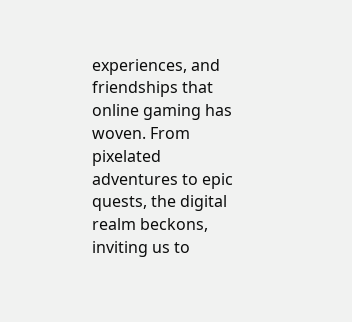experiences, and friendships that online gaming has woven. From pixelated adventures to epic quests, the digital realm beckons, inviting us to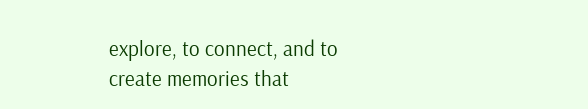explore, to connect, and to create memories that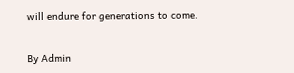will endure for generations to come.


By Admin